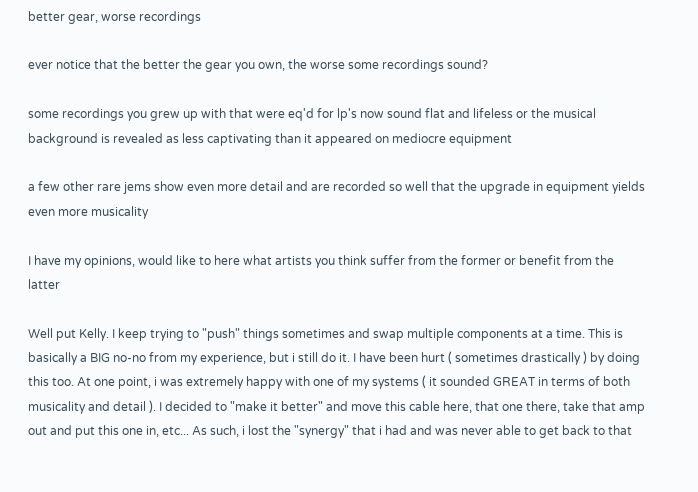better gear, worse recordings

ever notice that the better the gear you own, the worse some recordings sound?

some recordings you grew up with that were eq'd for lp's now sound flat and lifeless or the musical background is revealed as less captivating than it appeared on mediocre equipment

a few other rare jems show even more detail and are recorded so well that the upgrade in equipment yields even more musicality

I have my opinions, would like to here what artists you think suffer from the former or benefit from the latter

Well put Kelly. I keep trying to "push" things sometimes and swap multiple components at a time. This is basically a BIG no-no from my experience, but i still do it. I have been hurt ( sometimes drastically ) by doing this too. At one point, i was extremely happy with one of my systems ( it sounded GREAT in terms of both musicality and detail ). I decided to "make it better" and move this cable here, that one there, take that amp out and put this one in, etc... As such, i lost the "synergy" that i had and was never able to get back to that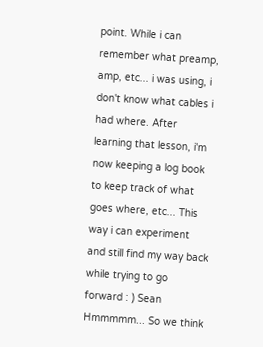point. While i can remember what preamp, amp, etc... i was using, i don't know what cables i had where. After learning that lesson, i'm now keeping a log book to keep track of what goes where, etc... This way i can experiment and still find my way back while trying to go forward : ) Sean
Hmmmmm... So we think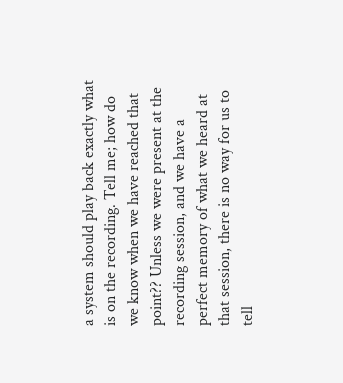a system should play back exactly what is on the recording. Tell me; how do we know when we have reached that point?? Unless we were present at the recording session, and we have a perfect memory of what we heard at that session, there is no way for us to tell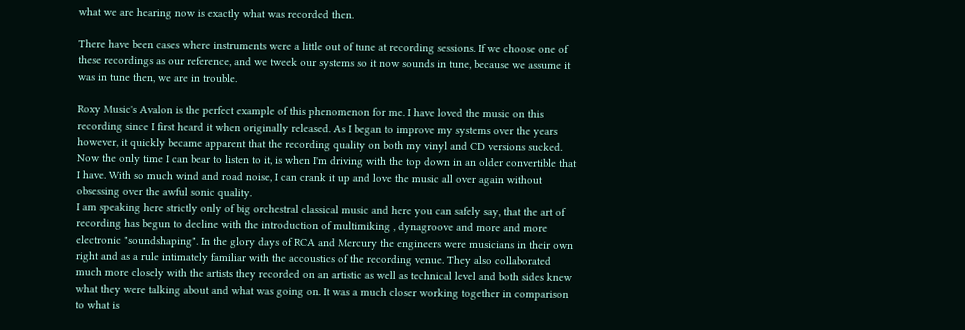what we are hearing now is exactly what was recorded then.

There have been cases where instruments were a little out of tune at recording sessions. If we choose one of these recordings as our reference, and we tweek our systems so it now sounds in tune, because we assume it was in tune then, we are in trouble.

Roxy Music's Avalon is the perfect example of this phenomenon for me. I have loved the music on this recording since I first heard it when originally released. As I began to improve my systems over the years however, it quickly became apparent that the recording quality on both my vinyl and CD versions sucked. Now the only time I can bear to listen to it, is when I'm driving with the top down in an older convertible that I have. With so much wind and road noise, I can crank it up and love the music all over again without obsessing over the awful sonic quality.
I am speaking here strictly only of big orchestral classical music and here you can safely say, that the art of recording has begun to decline with the introduction of multimiking , dynagroove and more and more electronic "soundshaping". In the glory days of RCA and Mercury the engineers were musicians in their own right and as a rule intimately familiar with the accoustics of the recording venue. They also collaborated much more closely with the artists they recorded on an artistic as well as technical level and both sides knew what they were talking about and what was going on. It was a much closer working together in comparison to what is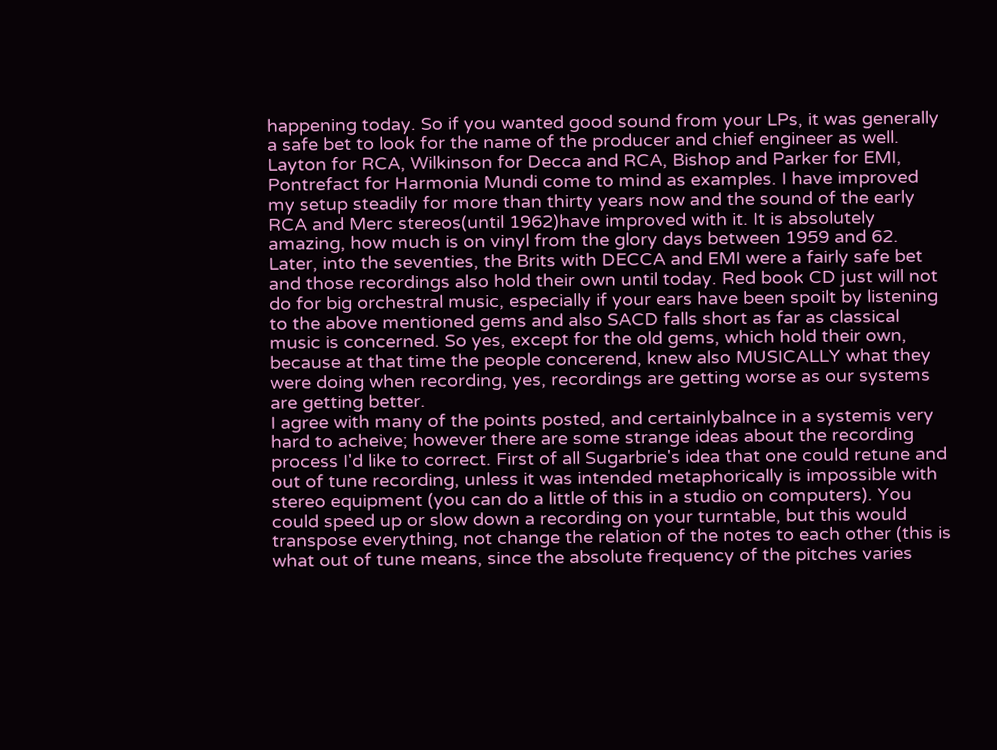happening today. So if you wanted good sound from your LPs, it was generally a safe bet to look for the name of the producer and chief engineer as well. Layton for RCA, Wilkinson for Decca and RCA, Bishop and Parker for EMI, Pontrefact for Harmonia Mundi come to mind as examples. I have improved my setup steadily for more than thirty years now and the sound of the early RCA and Merc stereos(until 1962)have improved with it. It is absolutely amazing, how much is on vinyl from the glory days between 1959 and 62. Later, into the seventies, the Brits with DECCA and EMI were a fairly safe bet and those recordings also hold their own until today. Red book CD just will not do for big orchestral music, especially if your ears have been spoilt by listening to the above mentioned gems and also SACD falls short as far as classical music is concerned. So yes, except for the old gems, which hold their own, because at that time the people concerend, knew also MUSICALLY what they were doing when recording, yes, recordings are getting worse as our systems are getting better.
I agree with many of the points posted, and certainlybalnce in a systemis very hard to acheive; however there are some strange ideas about the recording process I'd like to correct. First of all Sugarbrie's idea that one could retune and out of tune recording, unless it was intended metaphorically is impossible with stereo equipment (you can do a little of this in a studio on computers). You could speed up or slow down a recording on your turntable, but this would transpose everything, not change the relation of the notes to each other (this is what out of tune means, since the absolute frequency of the pitches varies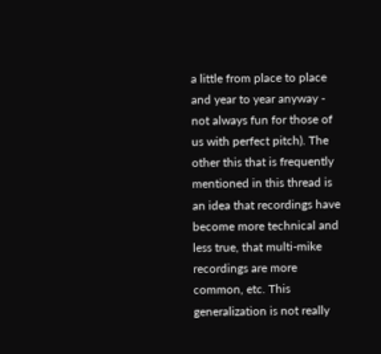a little from place to place and year to year anyway - not always fun for those of us with perfect pitch). The other this that is frequently mentioned in this thread is an idea that recordings have become more technical and less true, that multi-mike recordings are more common, etc. This generalization is not really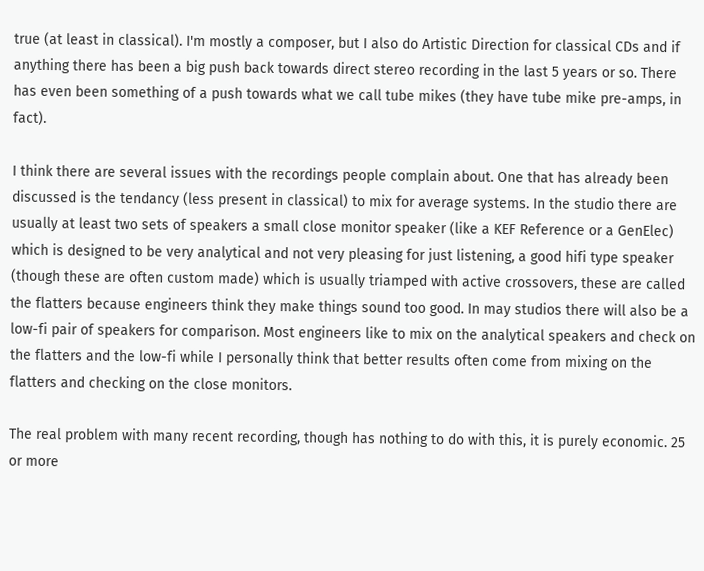true (at least in classical). I'm mostly a composer, but I also do Artistic Direction for classical CDs and if anything there has been a big push back towards direct stereo recording in the last 5 years or so. There has even been something of a push towards what we call tube mikes (they have tube mike pre-amps, in fact).

I think there are several issues with the recordings people complain about. One that has already been discussed is the tendancy (less present in classical) to mix for average systems. In the studio there are usually at least two sets of speakers a small close monitor speaker (like a KEF Reference or a GenElec) which is designed to be very analytical and not very pleasing for just listening, a good hifi type speaker (though these are often custom made) which is usually triamped with active crossovers, these are called the flatters because engineers think they make things sound too good. In may studios there will also be a low-fi pair of speakers for comparison. Most engineers like to mix on the analytical speakers and check on the flatters and the low-fi while I personally think that better results often come from mixing on the flatters and checking on the close monitors.

The real problem with many recent recording, though has nothing to do with this, it is purely economic. 25 or more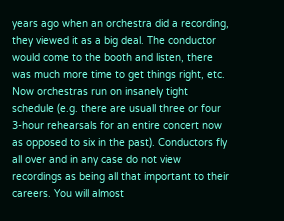years ago when an orchestra did a recording, they viewed it as a big deal. The conductor would come to the booth and listen, there was much more time to get things right, etc. Now orchestras run on insanely tight schedule (e.g. there are usuall three or four 3-hour rehearsals for an entire concert now as opposed to six in the past). Conductors fly all over and in any case do not view recordings as being all that important to their careers. You will almost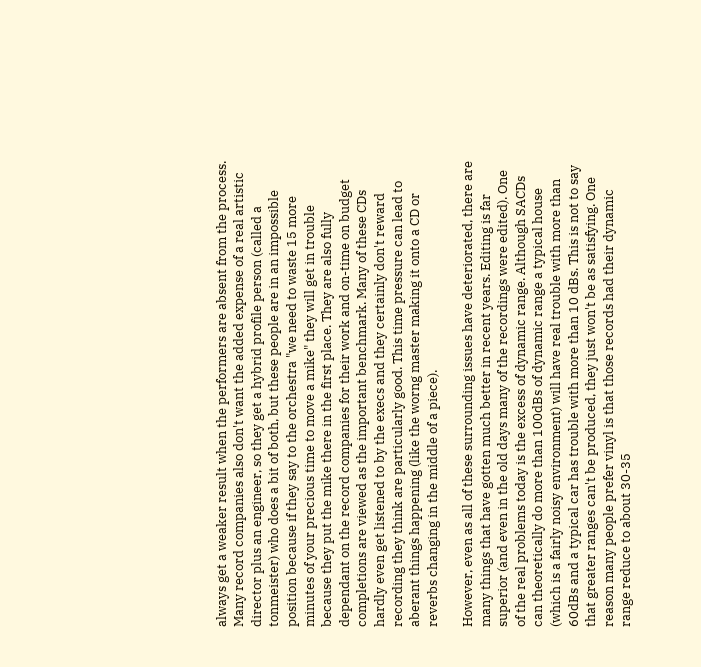always get a weaker result when the performers are absent from the process. Many record companies also don't want the added expense of a real artistic director plus an engineer, so they get a hybrid profile person (called a tonmeister) who does a bit of both, but these people are in an impossible position because if they say to the orchestra "we need to waste 15 more minutes of your precious time to move a mike" they will get in trouble because they put the mike there in the first place. They are also fully dependant on the record companies for their work and on-time on budget completions are viewed as the important benchmark. Many of these CDs hardly even get listened to by the execs and they certainly don't reward recording they think are particularly good. This time pressure can lead to aberant things happening (like the worng master making it onto a CD or reverbs changing in the middle of a piece).

However, even as all of these surrounding issues have deteriorated, there are many things that have gotten much better in recent years. Editing is far superior (and even in the old days many of the recordings were edited). One of the real problems today is the excess of dynamic range. Although SACDs can theoretically do more than 100dBs of dynamic range a typical house (which is a fairly noisy environment) will have real trouble with more than 60dBs and a typical car has trouble with more than 10 dBs. This is not to say that greater ranges can't be produced, they just won't be as satisfying. One reason many people prefer vinyl is that those records had their dynamic range reduce to about 30-35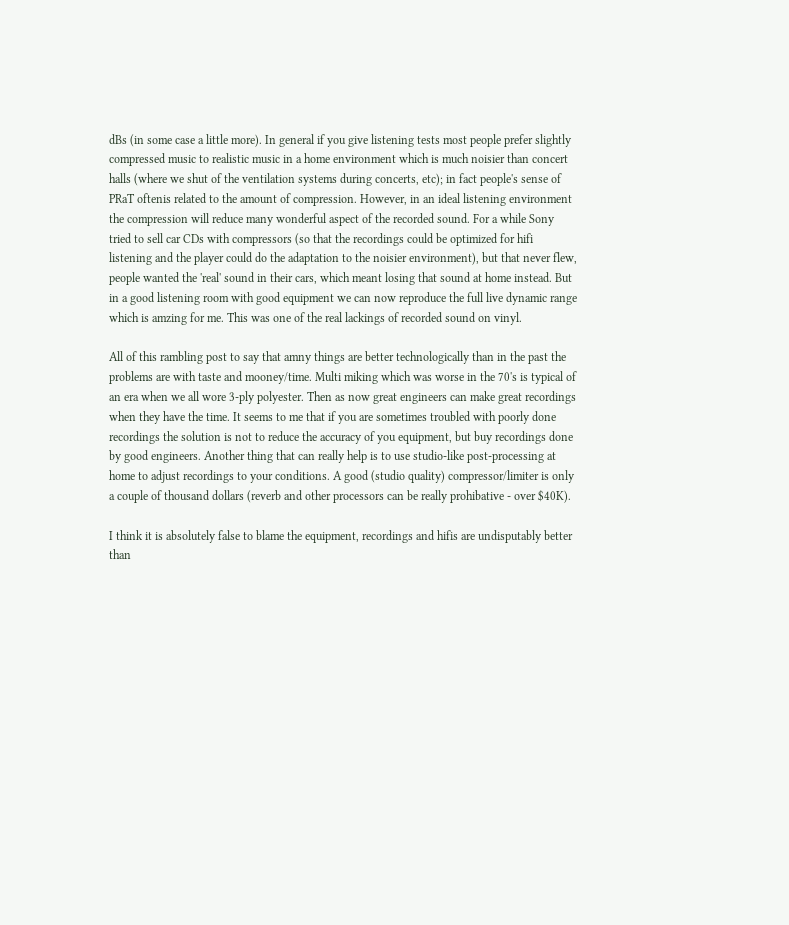dBs (in some case a little more). In general if you give listening tests most people prefer slightly compressed music to realistic music in a home environment which is much noisier than concert halls (where we shut of the ventilation systems during concerts, etc); in fact people's sense of PRaT oftenis related to the amount of compression. However, in an ideal listening environment the compression will reduce many wonderful aspect of the recorded sound. For a while Sony tried to sell car CDs with compressors (so that the recordings could be optimized for hifi listening and the player could do the adaptation to the noisier environment), but that never flew, people wanted the 'real' sound in their cars, which meant losing that sound at home instead. But in a good listening room with good equipment we can now reproduce the full live dynamic range which is amzing for me. This was one of the real lackings of recorded sound on vinyl.

All of this rambling post to say that amny things are better technologically than in the past the problems are with taste and mooney/time. Multi miking which was worse in the 70's is typical of an era when we all wore 3-ply polyester. Then as now great engineers can make great recordings when they have the time. It seems to me that if you are sometimes troubled with poorly done recordings the solution is not to reduce the accuracy of you equipment, but buy recordings done by good engineers. Another thing that can really help is to use studio-like post-processing at home to adjust recordings to your conditions. A good (studio quality) compressor/limiter is only a couple of thousand dollars (reverb and other processors can be really prohibative - over $40K).

I think it is absolutely false to blame the equipment, recordings and hifis are undisputably better than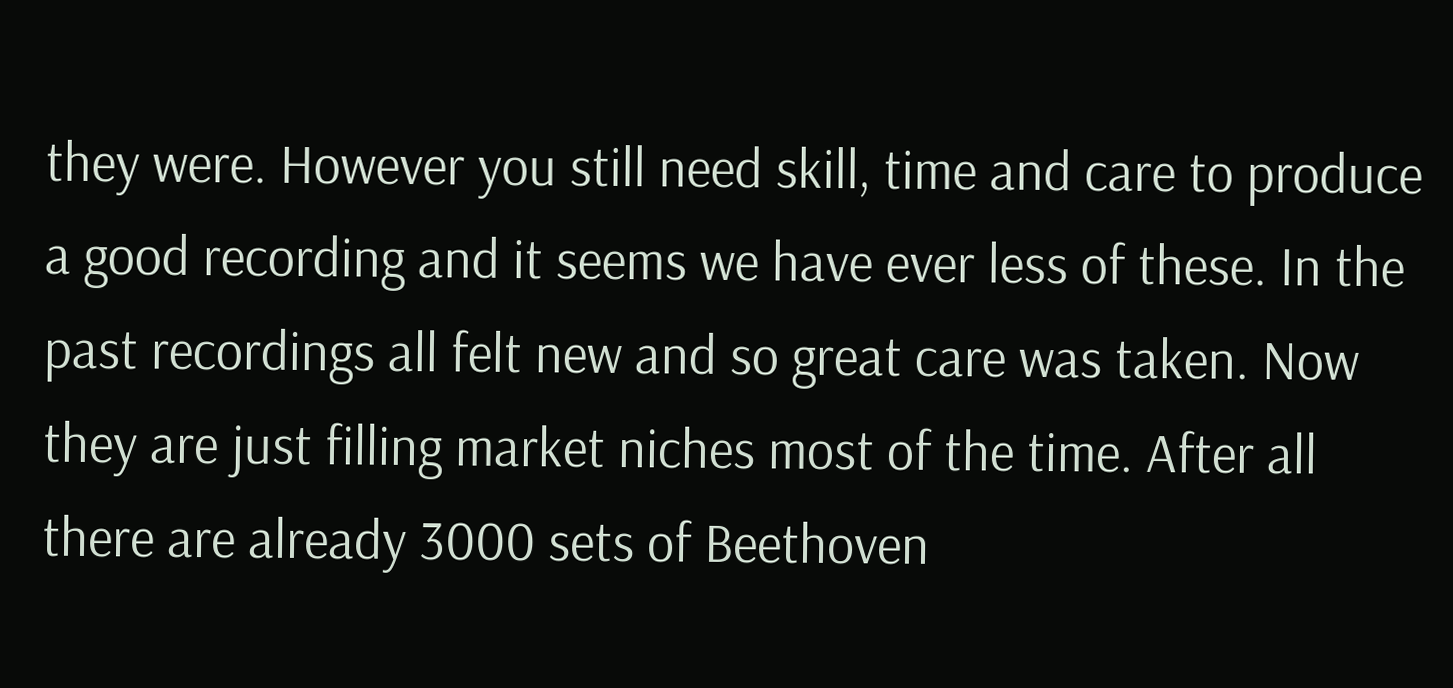they were. However you still need skill, time and care to produce a good recording and it seems we have ever less of these. In the past recordings all felt new and so great care was taken. Now they are just filling market niches most of the time. After all there are already 3000 sets of Beethoven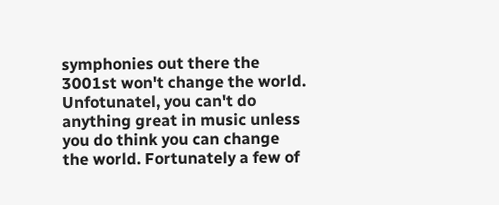symphonies out there the 3001st won't change the world. Unfotunatel, you can't do anything great in music unless you do think you can change the world. Fortunately a few of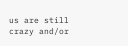us are still crazy and/or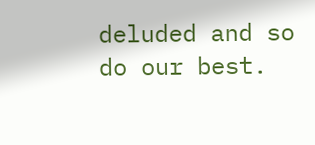deluded and so do our best.